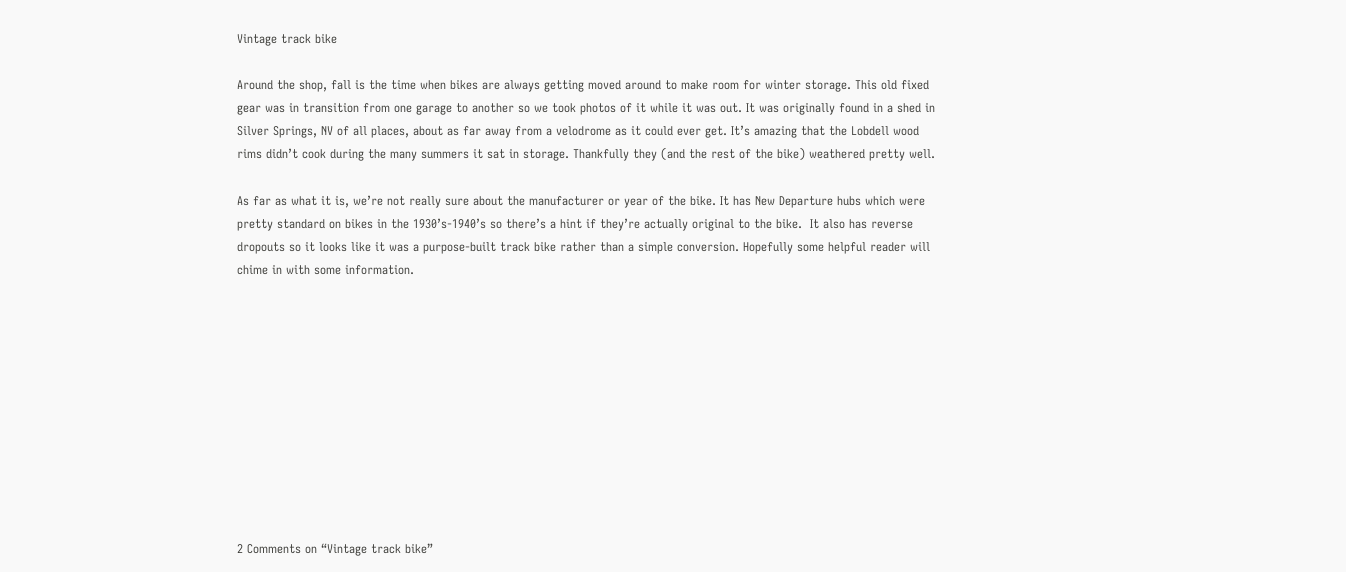Vintage track bike

Around the shop, fall is the time when bikes are always getting moved around to make room for winter storage. This old fixed gear was in transition from one garage to another so we took photos of it while it was out. It was originally found in a shed in Silver Springs, NV of all places, about as far away from a velodrome as it could ever get. It’s amazing that the Lobdell wood rims didn’t cook during the many summers it sat in storage. Thankfully they (and the rest of the bike) weathered pretty well.

As far as what it is, we’re not really sure about the manufacturer or year of the bike. It has New Departure hubs which were pretty standard on bikes in the 1930’s-1940’s so there’s a hint if they’re actually original to the bike.  It also has reverse dropouts so it looks like it was a purpose-built track bike rather than a simple conversion. Hopefully some helpful reader will chime in with some information.











2 Comments on “Vintage track bike”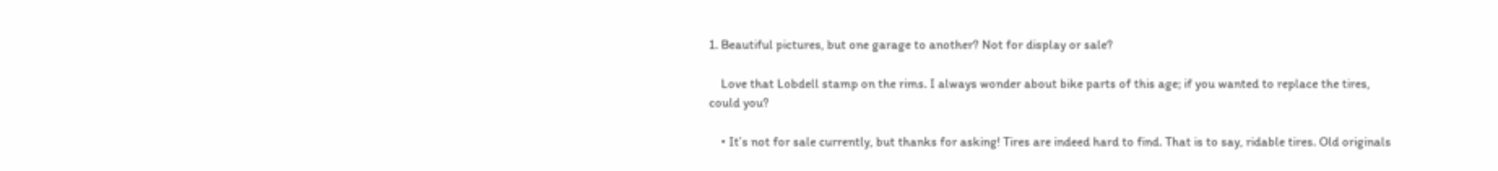1. Beautiful pictures, but one garage to another? Not for display or sale?

    Love that Lobdell stamp on the rims. I always wonder about bike parts of this age; if you wanted to replace the tires, could you?

    • It’s not for sale currently, but thanks for asking! Tires are indeed hard to find. That is to say, ridable tires. Old originals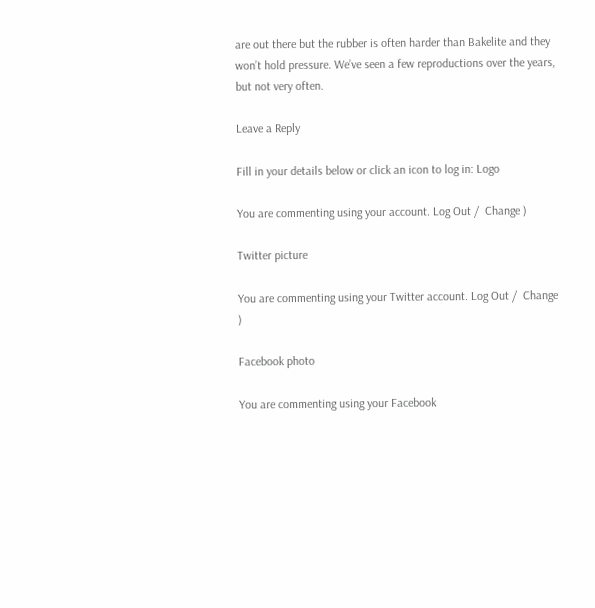are out there but the rubber is often harder than Bakelite and they won’t hold pressure. We’ve seen a few reproductions over the years, but not very often.

Leave a Reply

Fill in your details below or click an icon to log in: Logo

You are commenting using your account. Log Out /  Change )

Twitter picture

You are commenting using your Twitter account. Log Out /  Change )

Facebook photo

You are commenting using your Facebook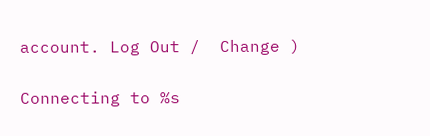account. Log Out /  Change )

Connecting to %s